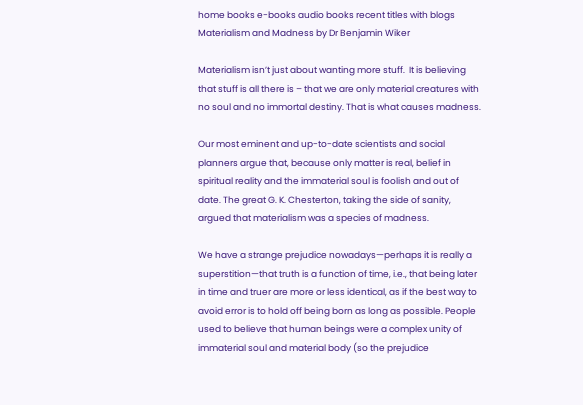home books e-books audio books recent titles with blogs
Materialism and Madness by Dr Benjamin Wiker

Materialism isn’t just about wanting more stuff.  It is believing that stuff is all there is – that we are only material creatures with no soul and no immortal destiny. That is what causes madness.

Our most eminent and up-to-date scientists and social planners argue that, because only matter is real, belief in spiritual reality and the immaterial soul is foolish and out of date. The great G. K. Chesterton, taking the side of sanity, argued that materialism was a species of madness.

We have a strange prejudice nowadays—perhaps it is really a superstition—that truth is a function of time, i.e., that being later in time and truer are more or less identical, as if the best way to avoid error is to hold off being born as long as possible. People used to believe that human beings were a complex unity of immaterial soul and material body (so the prejudice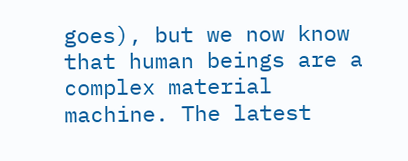goes), but we now know that human beings are a complex material machine. The latest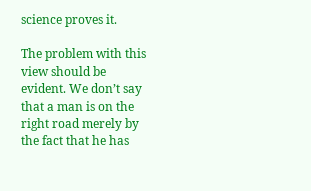science proves it.

The problem with this view should be evident. We don’t say that a man is on the right road merely by the fact that he has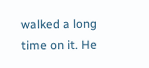walked a long time on it. He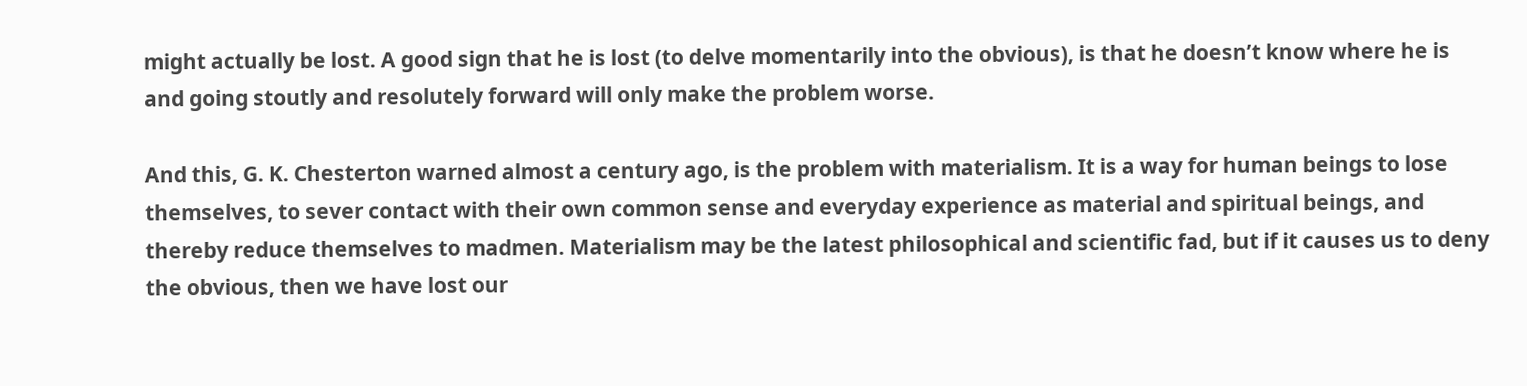might actually be lost. A good sign that he is lost (to delve momentarily into the obvious), is that he doesn’t know where he is and going stoutly and resolutely forward will only make the problem worse.

And this, G. K. Chesterton warned almost a century ago, is the problem with materialism. It is a way for human beings to lose themselves, to sever contact with their own common sense and everyday experience as material and spiritual beings, and thereby reduce themselves to madmen. Materialism may be the latest philosophical and scientific fad, but if it causes us to deny the obvious, then we have lost our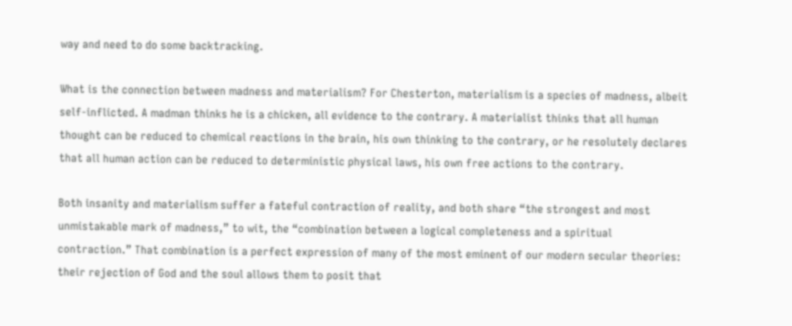way and need to do some backtracking.

What is the connection between madness and materialism? For Chesterton, materialism is a species of madness, albeit self-inflicted. A madman thinks he is a chicken, all evidence to the contrary. A materialist thinks that all human thought can be reduced to chemical reactions in the brain, his own thinking to the contrary, or he resolutely declares that all human action can be reduced to deterministic physical laws, his own free actions to the contrary.

Both insanity and materialism suffer a fateful contraction of reality, and both share “the strongest and most unmistakable mark of madness,” to wit, the “combination between a logical completeness and a spiritual contraction.” That combination is a perfect expression of many of the most eminent of our modern secular theories: their rejection of God and the soul allows them to posit that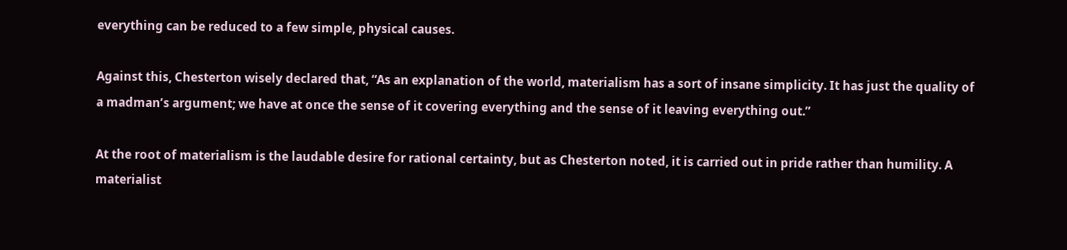everything can be reduced to a few simple, physical causes.

Against this, Chesterton wisely declared that, “As an explanation of the world, materialism has a sort of insane simplicity. It has just the quality of a madman’s argument; we have at once the sense of it covering everything and the sense of it leaving everything out.”

At the root of materialism is the laudable desire for rational certainty, but as Chesterton noted, it is carried out in pride rather than humility. A materialist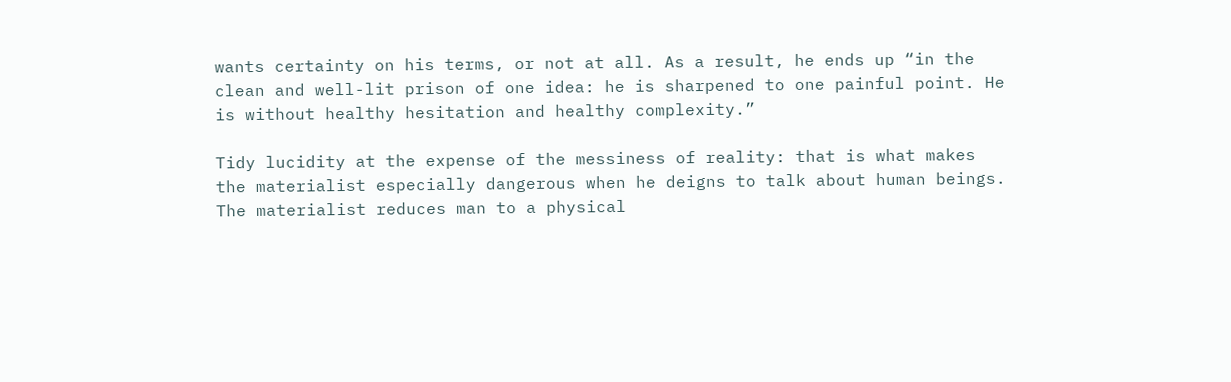wants certainty on his terms, or not at all. As a result, he ends up “in the clean and well-lit prison of one idea: he is sharpened to one painful point. He is without healthy hesitation and healthy complexity.”

Tidy lucidity at the expense of the messiness of reality: that is what makes the materialist especially dangerous when he deigns to talk about human beings. The materialist reduces man to a physical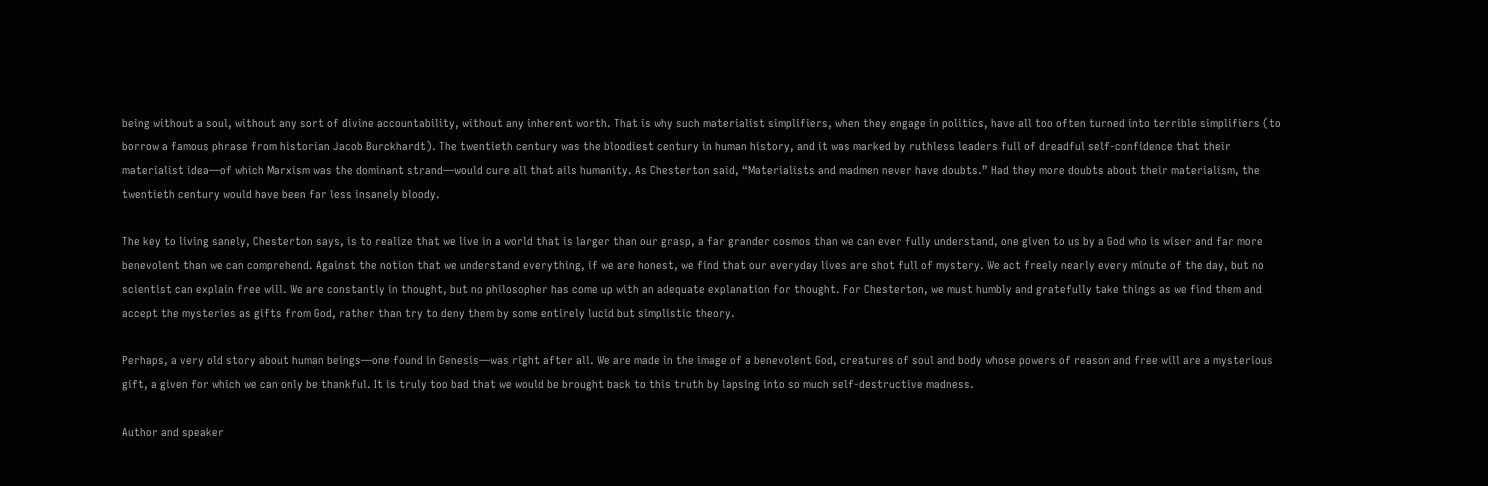being without a soul, without any sort of divine accountability, without any inherent worth. That is why such materialist simplifiers, when they engage in politics, have all too often turned into terrible simplifiers (to borrow a famous phrase from historian Jacob Burckhardt). The twentieth century was the bloodiest century in human history, and it was marked by ruthless leaders full of dreadful self-confidence that their materialist idea—of which Marxism was the dominant strand—would cure all that ails humanity. As Chesterton said, “Materialists and madmen never have doubts.” Had they more doubts about their materialism, the twentieth century would have been far less insanely bloody.

The key to living sanely, Chesterton says, is to realize that we live in a world that is larger than our grasp, a far grander cosmos than we can ever fully understand, one given to us by a God who is wiser and far more benevolent than we can comprehend. Against the notion that we understand everything, if we are honest, we find that our everyday lives are shot full of mystery. We act freely nearly every minute of the day, but no scientist can explain free will. We are constantly in thought, but no philosopher has come up with an adequate explanation for thought. For Chesterton, we must humbly and gratefully take things as we find them and accept the mysteries as gifts from God, rather than try to deny them by some entirely lucid but simplistic theory.

Perhaps, a very old story about human beings—one found in Genesis—was right after all. We are made in the image of a benevolent God, creatures of soul and body whose powers of reason and free will are a mysterious gift, a given for which we can only be thankful. It is truly too bad that we would be brought back to this truth by lapsing into so much self-destructive madness.

Author and speaker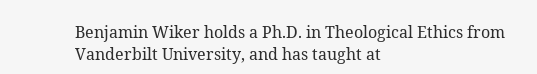Benjamin Wiker holds a Ph.D. in Theological Ethics from Vanderbilt University, and has taught at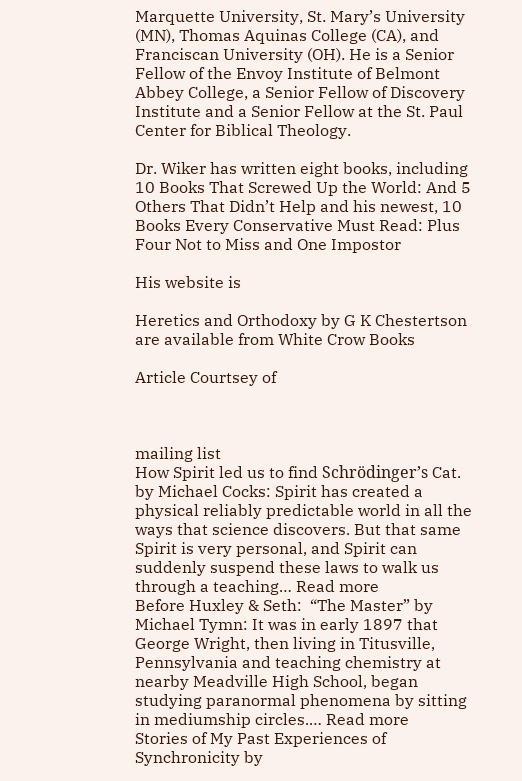Marquette University, St. Mary’s University (MN), Thomas Aquinas College (CA), and Franciscan University (OH). He is a Senior Fellow of the Envoy Institute of Belmont Abbey College, a Senior Fellow of Discovery Institute and a Senior Fellow at the St. Paul Center for Biblical Theology.

Dr. Wiker has written eight books, including 10 Books That Screwed Up the World: And 5 Others That Didn’t Help and his newest, 10 Books Every Conservative Must Read: Plus Four Not to Miss and One Impostor

His website is

Heretics and Orthodoxy by G K Chestertson are available from White Crow Books

Article Courtsey of



mailing list
How Spirit led us to find Schrödinger’s Cat. by Michael Cocks: Spirit has created a physical reliably predictable world in all the ways that science discovers. But that same Spirit is very personal, and Spirit can suddenly suspend these laws to walk us through a teaching… Read more
Before Huxley & Seth:  “The Master” by Michael Tymn: It was in early 1897 that George Wright, then living in Titusville, Pennsylvania and teaching chemistry at nearby Meadville High School, began studying paranormal phenomena by sitting in mediumship circles.… Read more
Stories of My Past Experiences of Synchronicity by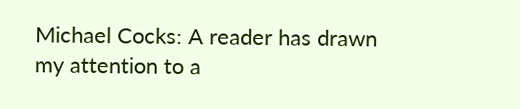Michael Cocks: A reader has drawn my attention to a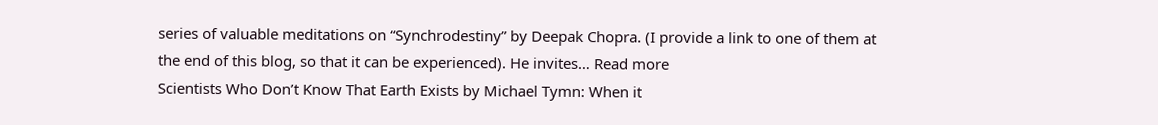series of valuable meditations on “Synchrodestiny” by Deepak Chopra. (I provide a link to one of them at the end of this blog, so that it can be experienced). He invites… Read more
Scientists Who Don’t Know That Earth Exists by Michael Tymn: When it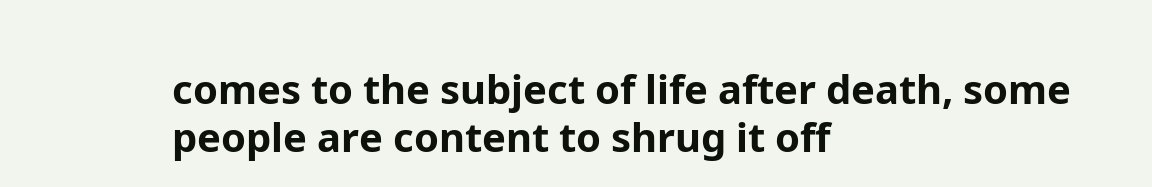comes to the subject of life after death, some people are content to shrug it off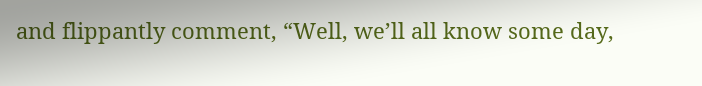and flippantly comment, “Well, we’ll all know some day,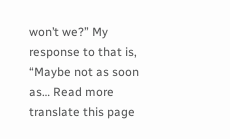won’t we?” My response to that is, “Maybe not as soon as… Read more
translate this page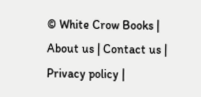© White Crow Books | About us | Contact us | Privacy policy |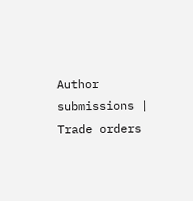Author submissions | Trade orders